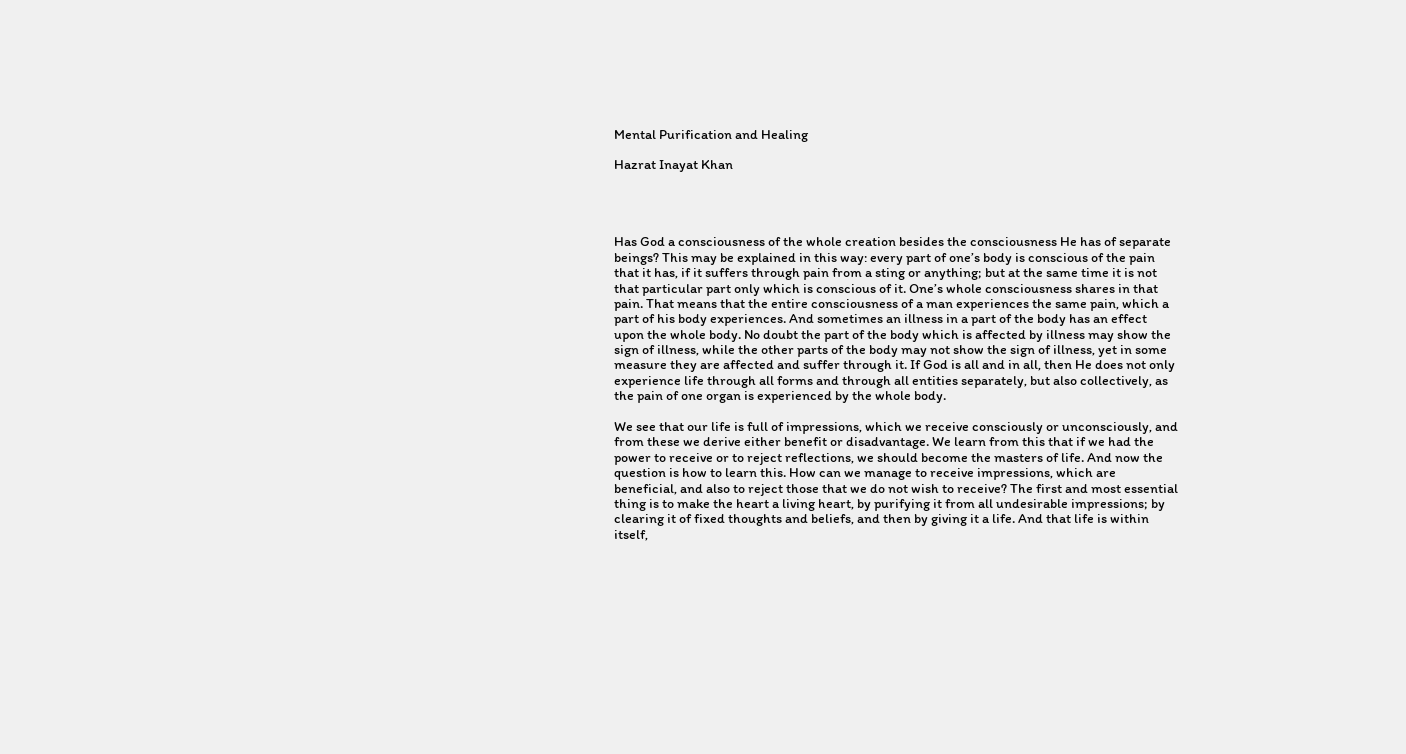Mental Purification and Healing

Hazrat Inayat Khan




Has God a consciousness of the whole creation besides the consciousness He has of separate beings? This may be explained in this way: every part of one’s body is conscious of the pain that it has, if it suffers through pain from a sting or anything; but at the same time it is not that particular part only which is conscious of it. One’s whole consciousness shares in that pain. That means that the entire consciousness of a man experiences the same pain, which a part of his body experiences. And sometimes an illness in a part of the body has an effect upon the whole body. No doubt the part of the body which is affected by illness may show the sign of illness, while the other parts of the body may not show the sign of illness, yet in some measure they are affected and suffer through it. If God is all and in all, then He does not only experience life through all forms and through all entities separately, but also collectively, as the pain of one organ is experienced by the whole body.

We see that our life is full of impressions, which we receive consciously or unconsciously, and from these we derive either benefit or disadvantage. We learn from this that if we had the power to receive or to reject reflections, we should become the masters of life. And now the question is how to learn this. How can we manage to receive impressions, which are beneficial, and also to reject those that we do not wish to receive? The first and most essential thing is to make the heart a living heart, by purifying it from all undesirable impressions; by clearing it of fixed thoughts and beliefs, and then by giving it a life. And that life is within itself,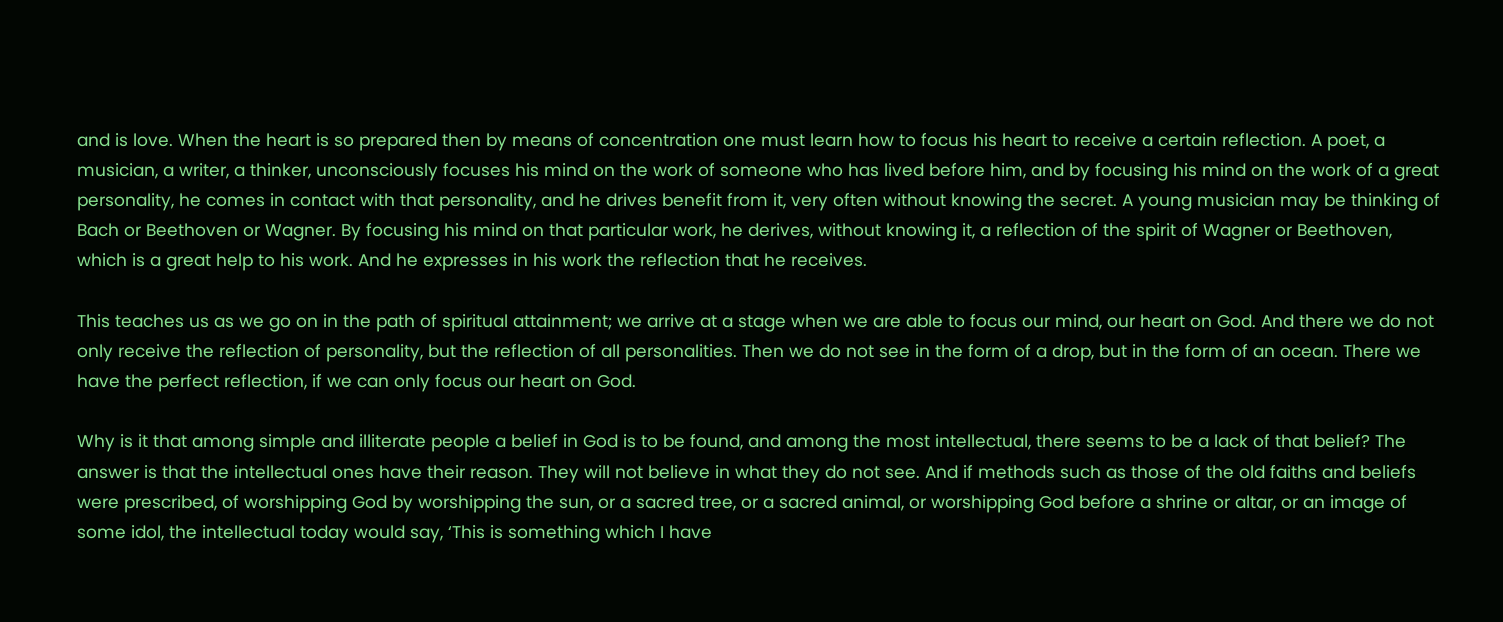and is love. When the heart is so prepared then by means of concentration one must learn how to focus his heart to receive a certain reflection. A poet, a musician, a writer, a thinker, unconsciously focuses his mind on the work of someone who has lived before him, and by focusing his mind on the work of a great personality, he comes in contact with that personality, and he drives benefit from it, very often without knowing the secret. A young musician may be thinking of Bach or Beethoven or Wagner. By focusing his mind on that particular work, he derives, without knowing it, a reflection of the spirit of Wagner or Beethoven, which is a great help to his work. And he expresses in his work the reflection that he receives.

This teaches us as we go on in the path of spiritual attainment; we arrive at a stage when we are able to focus our mind, our heart on God. And there we do not only receive the reflection of personality, but the reflection of all personalities. Then we do not see in the form of a drop, but in the form of an ocean. There we have the perfect reflection, if we can only focus our heart on God.

Why is it that among simple and illiterate people a belief in God is to be found, and among the most intellectual, there seems to be a lack of that belief? The answer is that the intellectual ones have their reason. They will not believe in what they do not see. And if methods such as those of the old faiths and beliefs were prescribed, of worshipping God by worshipping the sun, or a sacred tree, or a sacred animal, or worshipping God before a shrine or altar, or an image of some idol, the intellectual today would say, ‘This is something which I have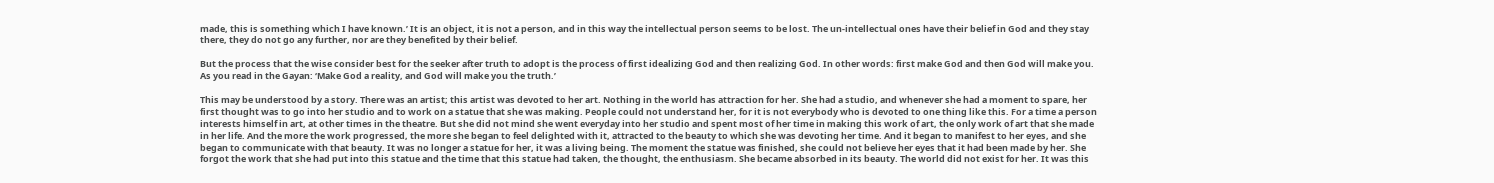made, this is something which I have known.’ It is an object, it is not a person, and in this way the intellectual person seems to be lost. The un-intellectual ones have their belief in God and they stay there, they do not go any further, nor are they benefited by their belief.

But the process that the wise consider best for the seeker after truth to adopt is the process of first idealizing God and then realizing God. In other words: first make God and then God will make you. As you read in the Gayan: ‘Make God a reality, and God will make you the truth.’

This may be understood by a story. There was an artist; this artist was devoted to her art. Nothing in the world has attraction for her. She had a studio, and whenever she had a moment to spare, her first thought was to go into her studio and to work on a statue that she was making. People could not understand her, for it is not everybody who is devoted to one thing like this. For a time a person interests himself in art, at other times in the theatre. But she did not mind she went everyday into her studio and spent most of her time in making this work of art, the only work of art that she made in her life. And the more the work progressed, the more she began to feel delighted with it, attracted to the beauty to which she was devoting her time. And it began to manifest to her eyes, and she began to communicate with that beauty. It was no longer a statue for her, it was a living being. The moment the statue was finished, she could not believe her eyes that it had been made by her. She forgot the work that she had put into this statue and the time that this statue had taken, the thought, the enthusiasm. She became absorbed in its beauty. The world did not exist for her. It was this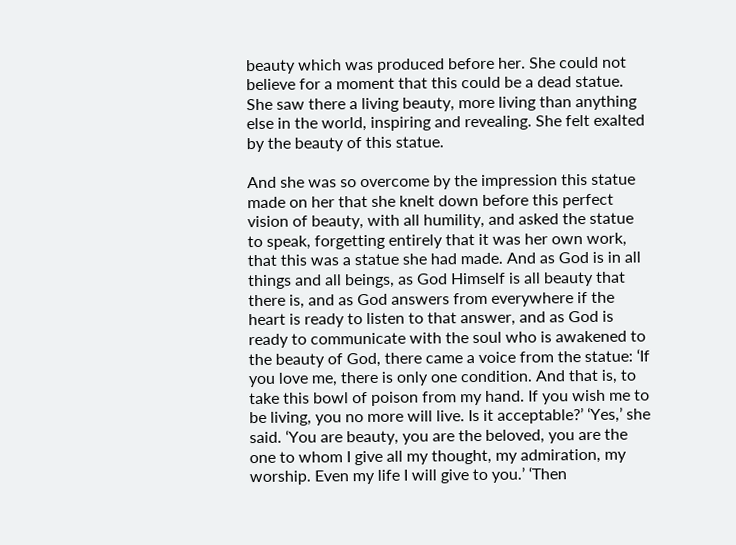beauty which was produced before her. She could not believe for a moment that this could be a dead statue. She saw there a living beauty, more living than anything else in the world, inspiring and revealing. She felt exalted by the beauty of this statue.

And she was so overcome by the impression this statue made on her that she knelt down before this perfect vision of beauty, with all humility, and asked the statue to speak, forgetting entirely that it was her own work, that this was a statue she had made. And as God is in all things and all beings, as God Himself is all beauty that there is, and as God answers from everywhere if the heart is ready to listen to that answer, and as God is ready to communicate with the soul who is awakened to the beauty of God, there came a voice from the statue: ‘If you love me, there is only one condition. And that is, to take this bowl of poison from my hand. If you wish me to be living, you no more will live. Is it acceptable?’ ‘Yes,’ she said. ‘You are beauty, you are the beloved, you are the one to whom I give all my thought, my admiration, my worship. Even my life I will give to you.’ ‘Then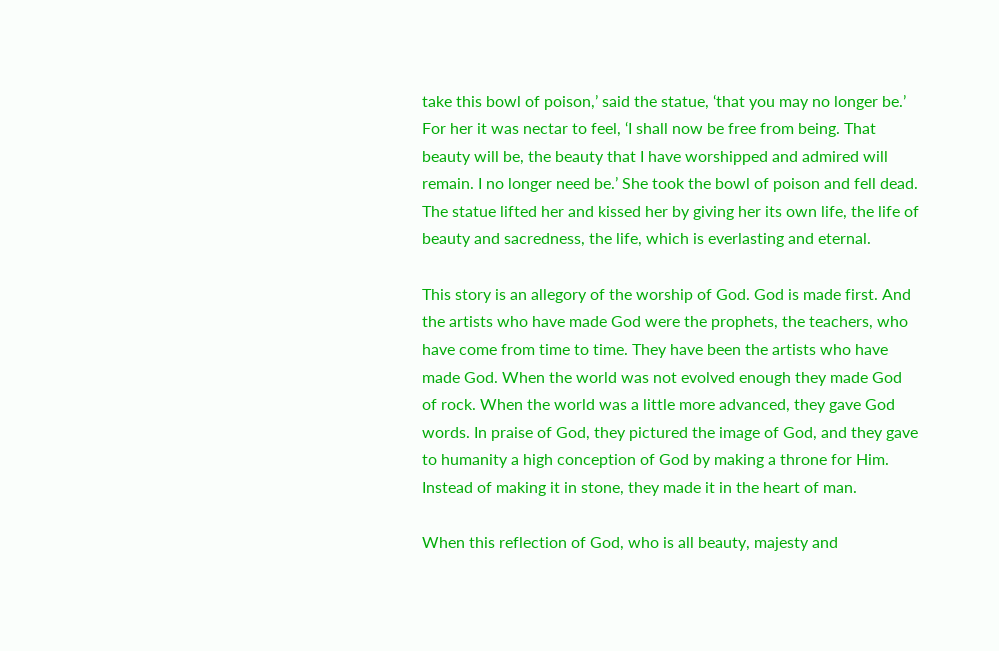take this bowl of poison,’ said the statue, ‘that you may no longer be.’ For her it was nectar to feel, ‘I shall now be free from being. That beauty will be, the beauty that I have worshipped and admired will remain. I no longer need be.’ She took the bowl of poison and fell dead. The statue lifted her and kissed her by giving her its own life, the life of beauty and sacredness, the life, which is everlasting and eternal.

This story is an allegory of the worship of God. God is made first. And the artists who have made God were the prophets, the teachers, who have come from time to time. They have been the artists who have made God. When the world was not evolved enough they made God of rock. When the world was a little more advanced, they gave God words. In praise of God, they pictured the image of God, and they gave to humanity a high conception of God by making a throne for Him. Instead of making it in stone, they made it in the heart of man.

When this reflection of God, who is all beauty, majesty and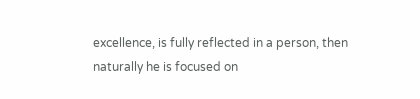excellence, is fully reflected in a person, then naturally he is focused on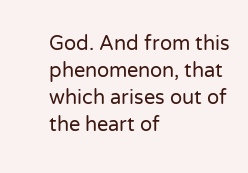God. And from this phenomenon, that which arises out of the heart of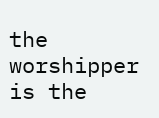the worshipper is the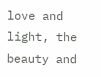love and light, the beauty and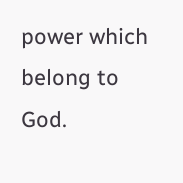power which belong to God.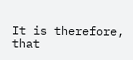It is therefore, that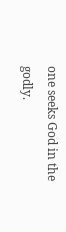one seeks God in the godly.